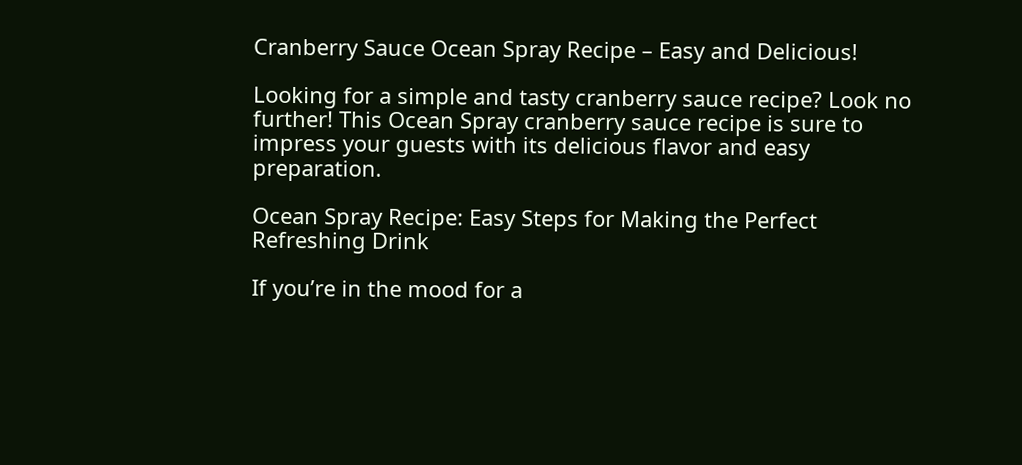Cranberry Sauce Ocean Spray Recipe – Easy and Delicious!

Looking for a simple and tasty cranberry sauce recipe? Look no further! This Ocean Spray cranberry sauce recipe is sure to impress your guests with its delicious flavor and easy preparation.

Ocean Spray Recipe: Easy Steps for Making the Perfect Refreshing Drink

If you’re in the mood for a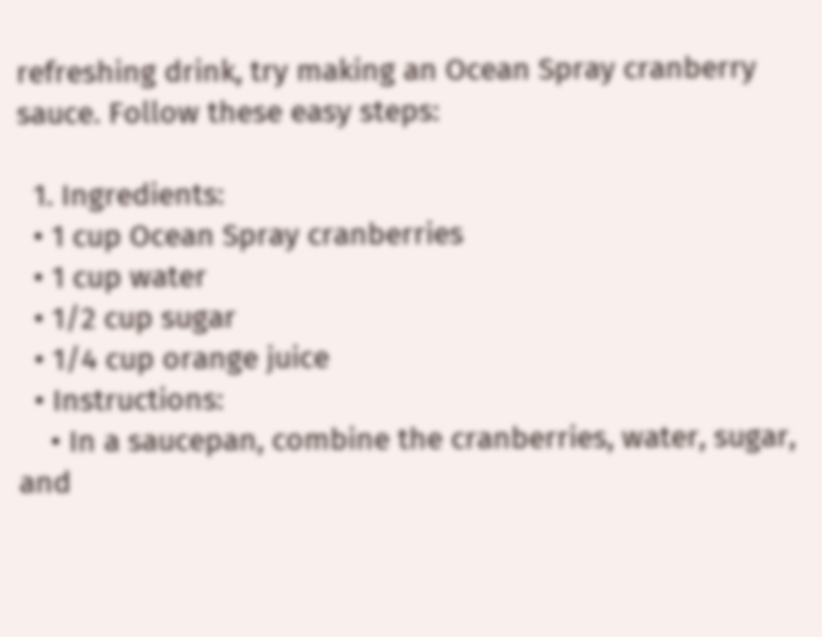refreshing drink, try making an Ocean Spray cranberry sauce. Follow these easy steps:

  1. Ingredients:
  • 1 cup Ocean Spray cranberries
  • 1 cup water
  • 1/2 cup sugar
  • 1/4 cup orange juice
  • Instructions:
    • In a saucepan, combine the cranberries, water, sugar, and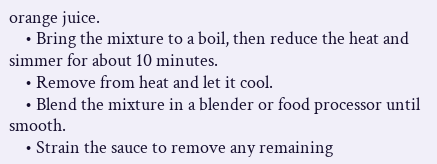orange juice.
    • Bring the mixture to a boil, then reduce the heat and simmer for about 10 minutes.
    • Remove from heat and let it cool.
    • Blend the mixture in a blender or food processor until smooth.
    • Strain the sauce to remove any remaining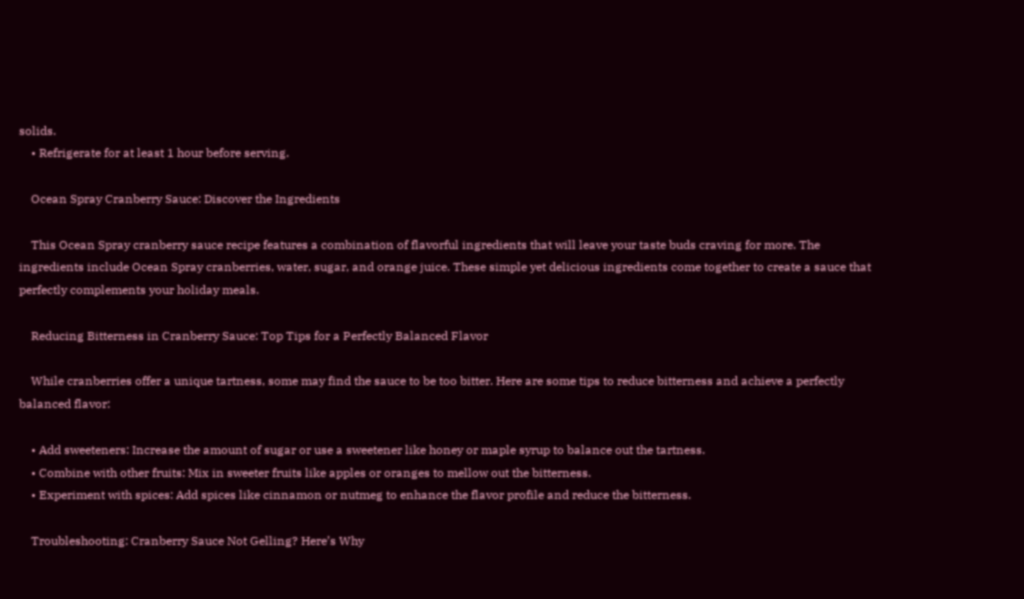solids.
    • Refrigerate for at least 1 hour before serving.

    Ocean Spray Cranberry Sauce: Discover the Ingredients

    This Ocean Spray cranberry sauce recipe features a combination of flavorful ingredients that will leave your taste buds craving for more. The ingredients include Ocean Spray cranberries, water, sugar, and orange juice. These simple yet delicious ingredients come together to create a sauce that perfectly complements your holiday meals.

    Reducing Bitterness in Cranberry Sauce: Top Tips for a Perfectly Balanced Flavor

    While cranberries offer a unique tartness, some may find the sauce to be too bitter. Here are some tips to reduce bitterness and achieve a perfectly balanced flavor:

    • Add sweeteners: Increase the amount of sugar or use a sweetener like honey or maple syrup to balance out the tartness.
    • Combine with other fruits: Mix in sweeter fruits like apples or oranges to mellow out the bitterness.
    • Experiment with spices: Add spices like cinnamon or nutmeg to enhance the flavor profile and reduce the bitterness.

    Troubleshooting: Cranberry Sauce Not Gelling? Here’s Why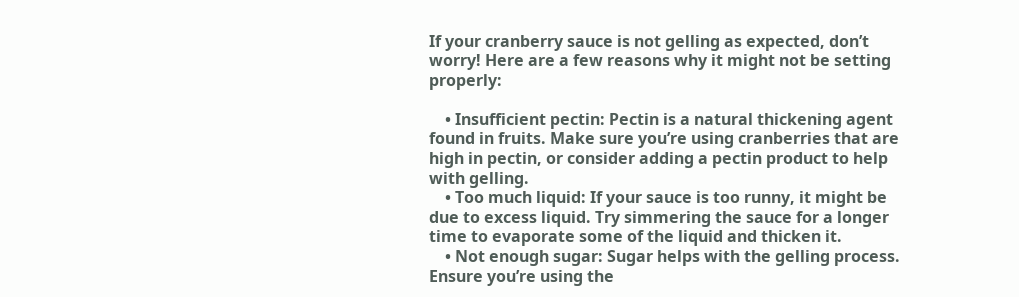If your cranberry sauce is not gelling as expected, don’t worry! Here are a few reasons why it might not be setting properly:

    • Insufficient pectin: Pectin is a natural thickening agent found in fruits. Make sure you’re using cranberries that are high in pectin, or consider adding a pectin product to help with gelling.
    • Too much liquid: If your sauce is too runny, it might be due to excess liquid. Try simmering the sauce for a longer time to evaporate some of the liquid and thicken it.
    • Not enough sugar: Sugar helps with the gelling process. Ensure you’re using the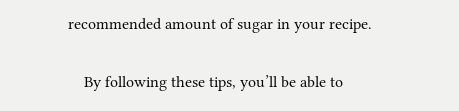recommended amount of sugar in your recipe.

    By following these tips, you’ll be able to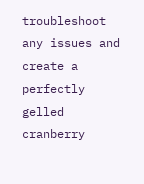troubleshoot any issues and create a perfectly gelled cranberry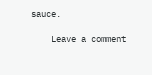sauce.

    Leave a comment